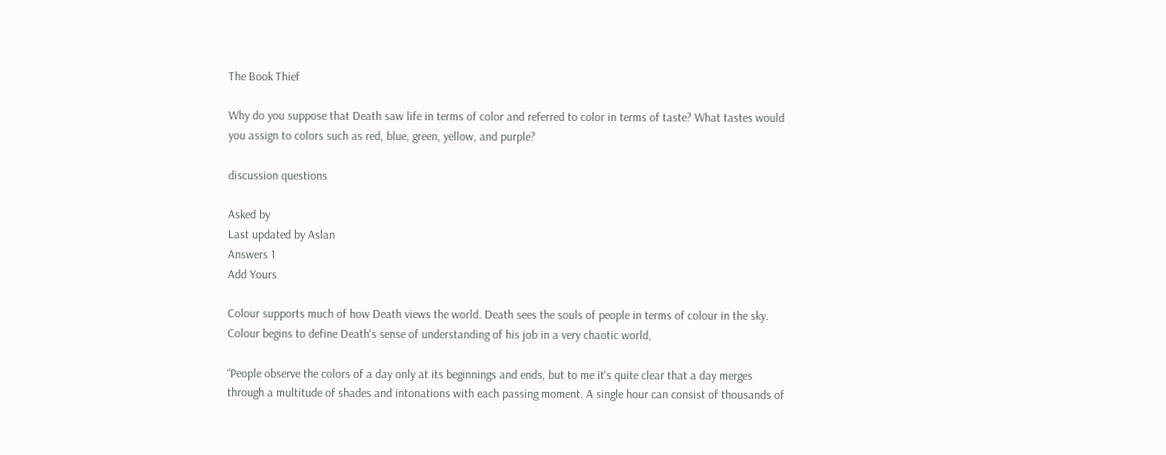The Book Thief

Why do you suppose that Death saw life in terms of color and referred to color in terms of taste? What tastes would you assign to colors such as red, blue, green, yellow, and purple?

discussion questions

Asked by
Last updated by Aslan
Answers 1
Add Yours

Colour supports much of how Death views the world. Death sees the souls of people in terms of colour in the sky. Colour begins to define Death's sense of understanding of his job in a very chaotic world,

“People observe the colors of a day only at its beginnings and ends, but to me it's quite clear that a day merges through a multitude of shades and intonations with each passing moment. A single hour can consist of thousands of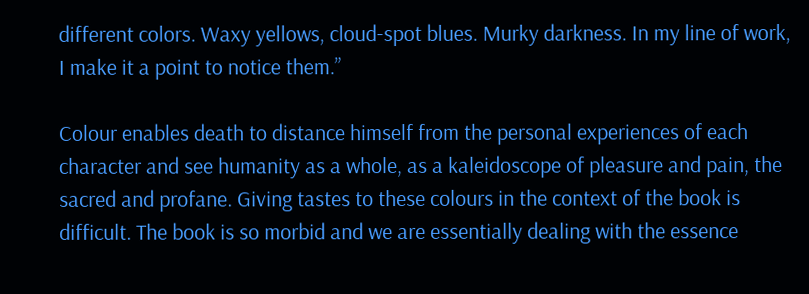different colors. Waxy yellows, cloud-spot blues. Murky darkness. In my line of work, I make it a point to notice them.”

Colour enables death to distance himself from the personal experiences of each character and see humanity as a whole, as a kaleidoscope of pleasure and pain, the sacred and profane. Giving tastes to these colours in the context of the book is difficult. The book is so morbid and we are essentially dealing with the essence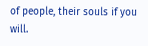of people, their souls if you will.